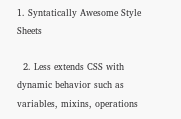1. Syntatically Awesome Style Sheets

  2. Less extends CSS with dynamic behavior such as variables, mixins, operations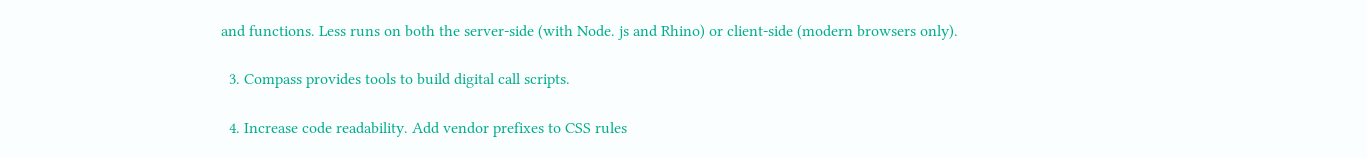and functions. Less runs on both the server-side (with Node. js and Rhino) or client-side (modern browsers only).

  3. Compass provides tools to build digital call scripts.

  4. Increase code readability. Add vendor prefixes to CSS rules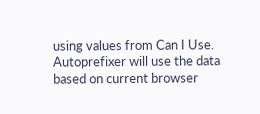using values from Can I Use. Autoprefixer will use the data based on current browser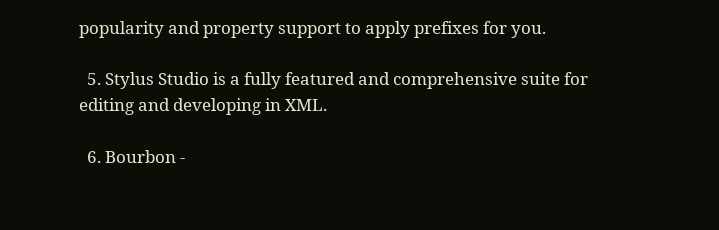popularity and property support to apply prefixes for you.

  5. Stylus Studio is a fully featured and comprehensive suite for editing and developing in XML.

  6. Bourbon -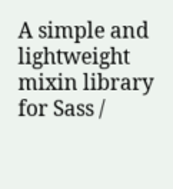A simple and lightweight mixin library for Sass /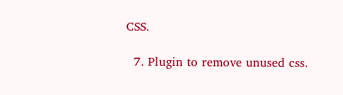CSS.

  7. Plugin to remove unused css.